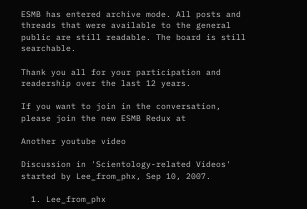ESMB has entered archive mode. All posts and threads that were available to the general public are still readable. The board is still searchable.

Thank you all for your participation and readership over the last 12 years.

If you want to join in the conversation, please join the new ESMB Redux at

Another youtube video

Discussion in 'Scientology-related Videos' started by Lee_from_phx, Sep 10, 2007.

  1. Lee_from_phx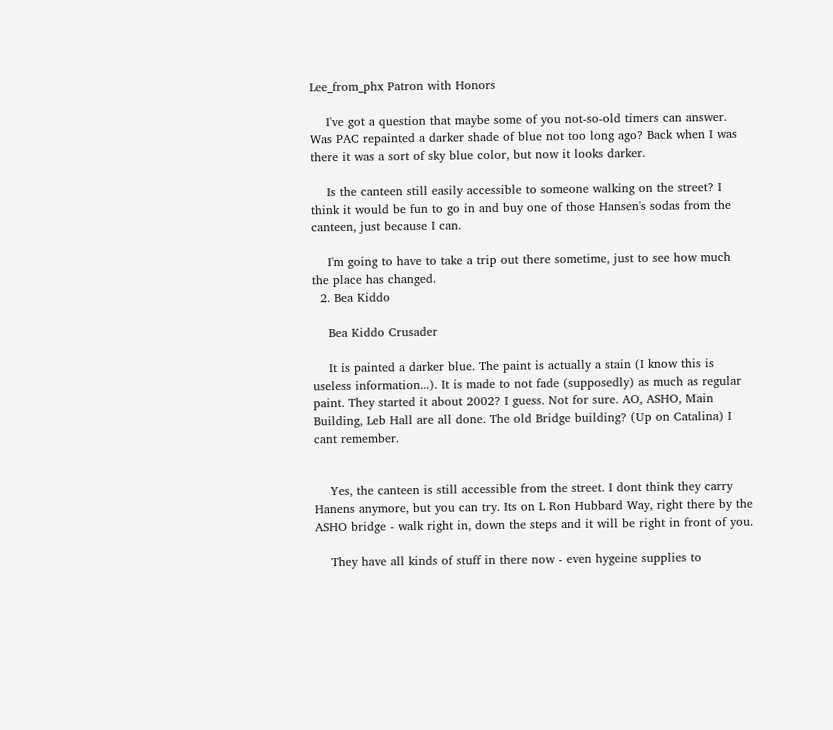Lee_from_phx Patron with Honors

    I've got a question that maybe some of you not-so-old timers can answer. Was PAC repainted a darker shade of blue not too long ago? Back when I was there it was a sort of sky blue color, but now it looks darker.

    Is the canteen still easily accessible to someone walking on the street? I think it would be fun to go in and buy one of those Hansen's sodas from the canteen, just because I can.

    I'm going to have to take a trip out there sometime, just to see how much the place has changed.
  2. Bea Kiddo

    Bea Kiddo Crusader

    It is painted a darker blue. The paint is actually a stain (I know this is useless information...). It is made to not fade (supposedly) as much as regular paint. They started it about 2002? I guess. Not for sure. AO, ASHO, Main Building, Leb Hall are all done. The old Bridge building? (Up on Catalina) I cant remember.


    Yes, the canteen is still accessible from the street. I dont think they carry Hanens anymore, but you can try. Its on L Ron Hubbard Way, right there by the ASHO bridge - walk right in, down the steps and it will be right in front of you.

    They have all kinds of stuff in there now - even hygeine supplies to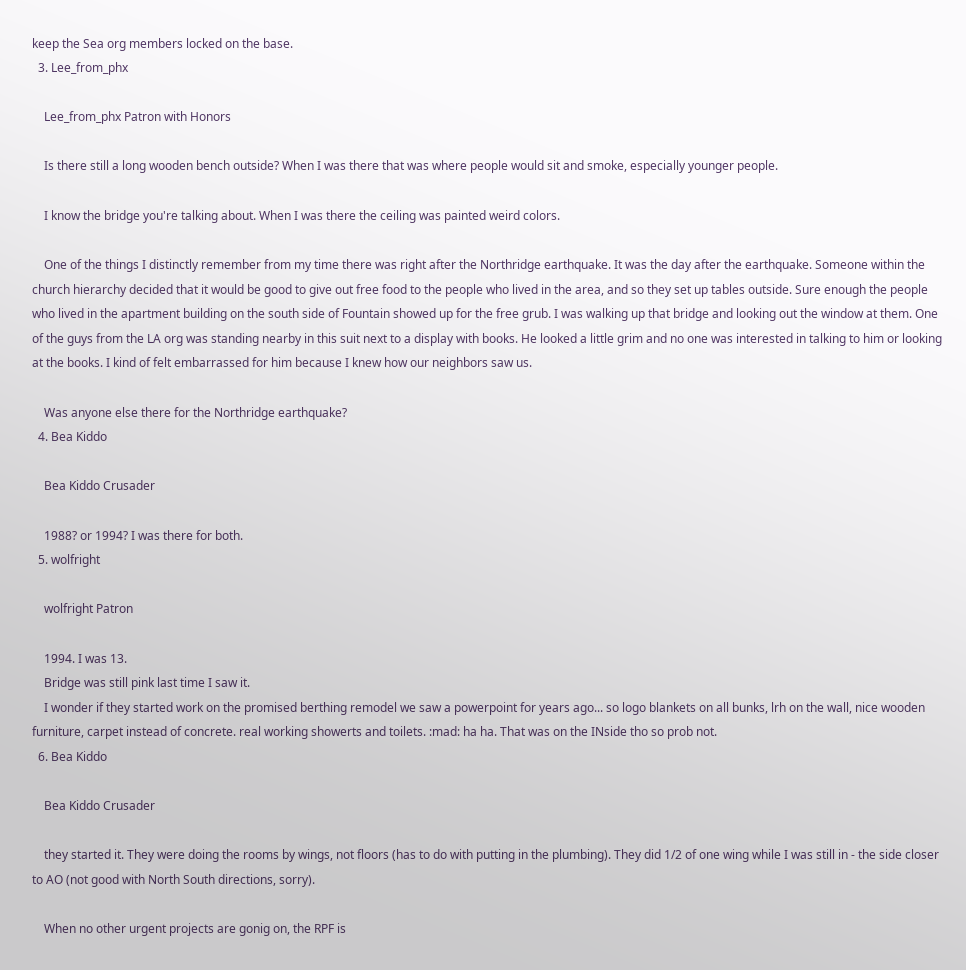keep the Sea org members locked on the base.
  3. Lee_from_phx

    Lee_from_phx Patron with Honors

    Is there still a long wooden bench outside? When I was there that was where people would sit and smoke, especially younger people.

    I know the bridge you're talking about. When I was there the ceiling was painted weird colors.

    One of the things I distinctly remember from my time there was right after the Northridge earthquake. It was the day after the earthquake. Someone within the church hierarchy decided that it would be good to give out free food to the people who lived in the area, and so they set up tables outside. Sure enough the people who lived in the apartment building on the south side of Fountain showed up for the free grub. I was walking up that bridge and looking out the window at them. One of the guys from the LA org was standing nearby in this suit next to a display with books. He looked a little grim and no one was interested in talking to him or looking at the books. I kind of felt embarrassed for him because I knew how our neighbors saw us.

    Was anyone else there for the Northridge earthquake?
  4. Bea Kiddo

    Bea Kiddo Crusader

    1988? or 1994? I was there for both.
  5. wolfright

    wolfright Patron

    1994. I was 13.
    Bridge was still pink last time I saw it.
    I wonder if they started work on the promised berthing remodel we saw a powerpoint for years ago... so logo blankets on all bunks, lrh on the wall, nice wooden furniture, carpet instead of concrete. real working showerts and toilets. :mad: ha ha. That was on the INside tho so prob not.
  6. Bea Kiddo

    Bea Kiddo Crusader

    they started it. They were doing the rooms by wings, not floors (has to do with putting in the plumbing). They did 1/2 of one wing while I was still in - the side closer to AO (not good with North South directions, sorry).

    When no other urgent projects are gonig on, the RPF is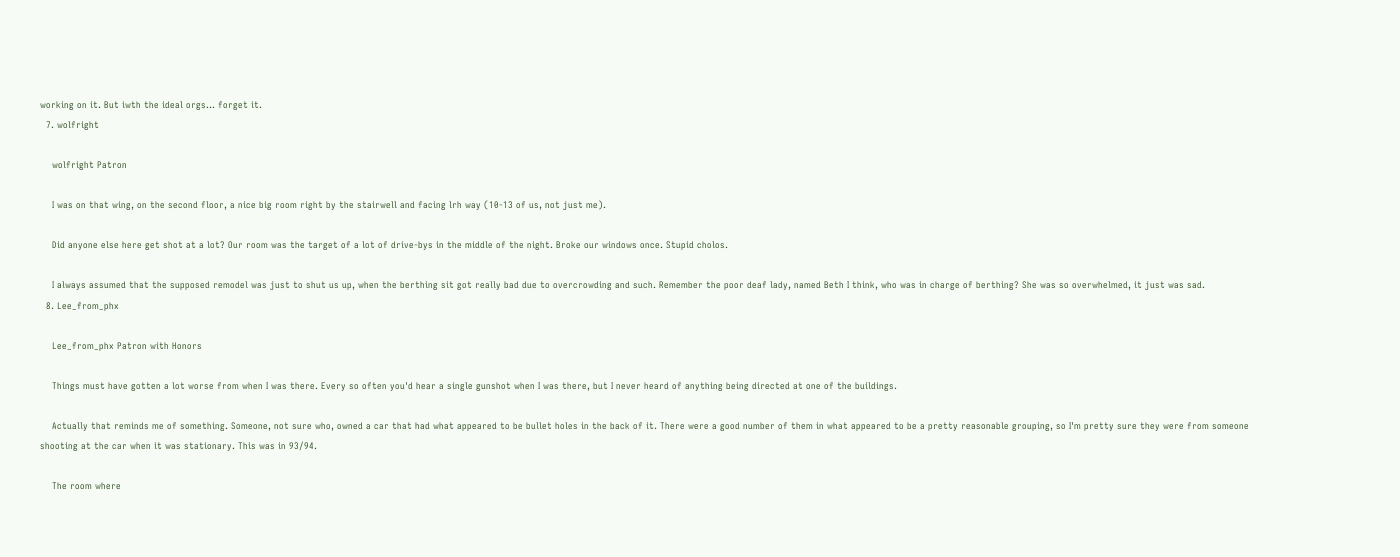working on it. But iwth the ideal orgs... forget it.
  7. wolfright

    wolfright Patron

    I was on that wing, on the second floor, a nice big room right by the stairwell and facing lrh way (10-13 of us, not just me).

    Did anyone else here get shot at a lot? Our room was the target of a lot of drive-bys in the middle of the night. Broke our windows once. Stupid cholos.

    I always assumed that the supposed remodel was just to shut us up, when the berthing sit got really bad due to overcrowding and such. Remember the poor deaf lady, named Beth I think, who was in charge of berthing? She was so overwhelmed, it just was sad.
  8. Lee_from_phx

    Lee_from_phx Patron with Honors

    Things must have gotten a lot worse from when I was there. Every so often you'd hear a single gunshot when I was there, but I never heard of anything being directed at one of the buildings.

    Actually that reminds me of something. Someone, not sure who, owned a car that had what appeared to be bullet holes in the back of it. There were a good number of them in what appeared to be a pretty reasonable grouping, so I'm pretty sure they were from someone shooting at the car when it was stationary. This was in 93/94.

    The room where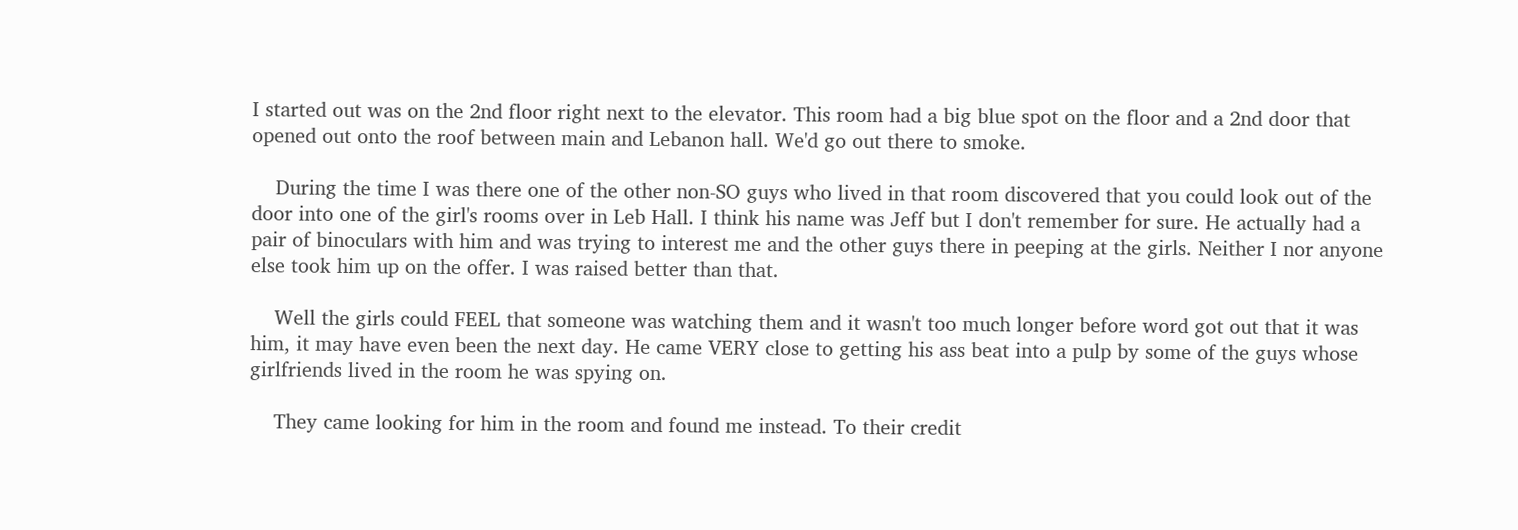I started out was on the 2nd floor right next to the elevator. This room had a big blue spot on the floor and a 2nd door that opened out onto the roof between main and Lebanon hall. We'd go out there to smoke.

    During the time I was there one of the other non-SO guys who lived in that room discovered that you could look out of the door into one of the girl's rooms over in Leb Hall. I think his name was Jeff but I don't remember for sure. He actually had a pair of binoculars with him and was trying to interest me and the other guys there in peeping at the girls. Neither I nor anyone else took him up on the offer. I was raised better than that.

    Well the girls could FEEL that someone was watching them and it wasn't too much longer before word got out that it was him, it may have even been the next day. He came VERY close to getting his ass beat into a pulp by some of the guys whose girlfriends lived in the room he was spying on.

    They came looking for him in the room and found me instead. To their credit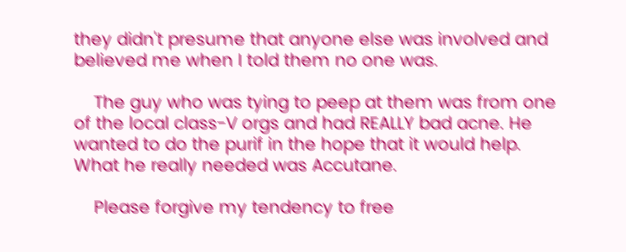they didn't presume that anyone else was involved and believed me when I told them no one was.

    The guy who was tying to peep at them was from one of the local class-V orgs and had REALLY bad acne. He wanted to do the purif in the hope that it would help. What he really needed was Accutane.

    Please forgive my tendency to free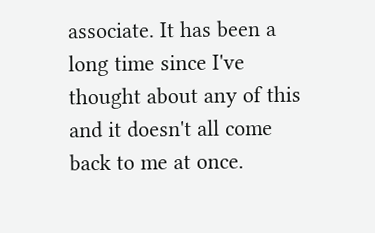associate. It has been a long time since I've thought about any of this and it doesn't all come back to me at once.